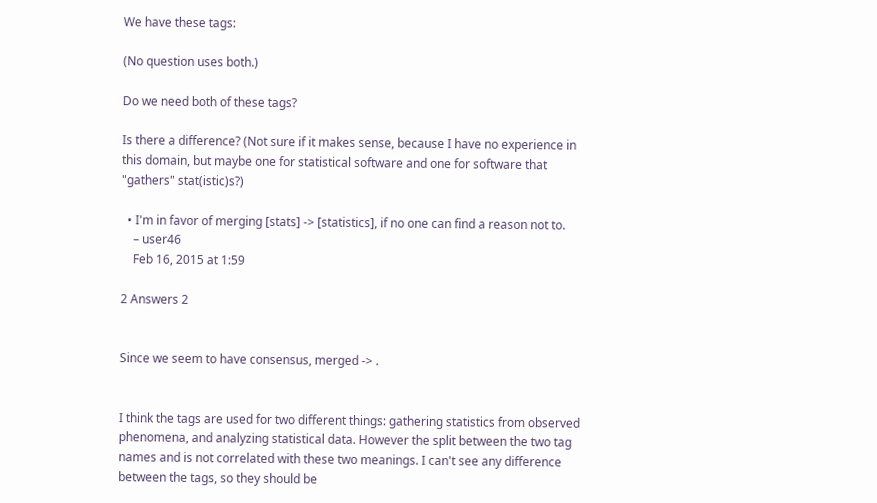We have these tags:

(No question uses both.)

Do we need both of these tags?

Is there a difference? (Not sure if it makes sense, because I have no experience in this domain, but maybe one for statistical software and one for software that "gathers" stat(istic)s?)

  • I'm in favor of merging [stats] -> [statistics], if no one can find a reason not to.
    – user46
    Feb 16, 2015 at 1:59

2 Answers 2


Since we seem to have consensus, merged -> .


I think the tags are used for two different things: gathering statistics from observed phenomena, and analyzing statistical data. However the split between the two tag names and is not correlated with these two meanings. I can't see any difference between the tags, so they should be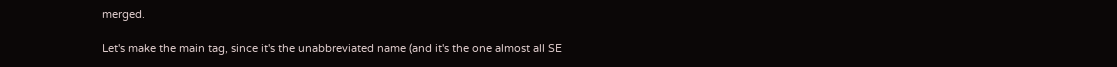merged.

Let's make the main tag, since it's the unabbreviated name (and it's the one almost all SE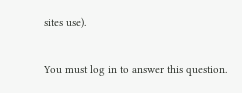sites use).

You must log in to answer this question.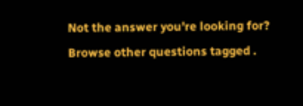Not the answer you're looking for? Browse other questions tagged .